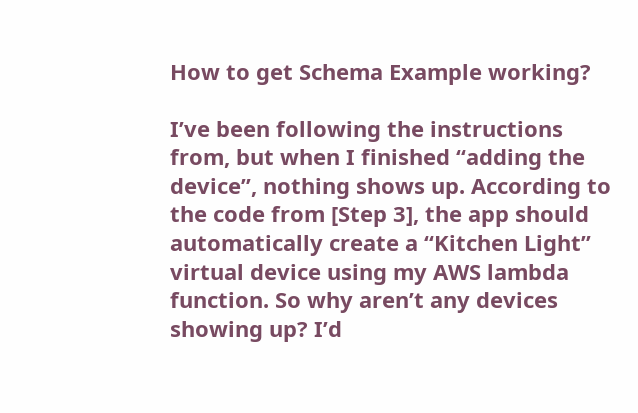How to get Schema Example working?

I’ve been following the instructions from, but when I finished “adding the device”, nothing shows up. According to the code from [Step 3], the app should automatically create a “Kitchen Light” virtual device using my AWS lambda function. So why aren’t any devices showing up? I’d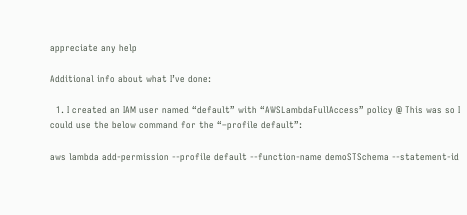appreciate any help

Additional info about what I’ve done:

  1. I created an IAM user named “default” with “AWSLambdaFullAccess” policy @ This was so I could use the below command for the “–profile default”:

aws lambda add-permission --profile default --function-name demoSTSchema --statement-id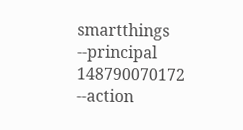smartthings --principal 148790070172 --action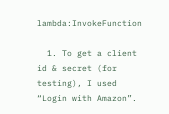lambda:InvokeFunction

  1. To get a client id & secret (for testing), I used “Login with Amazon”.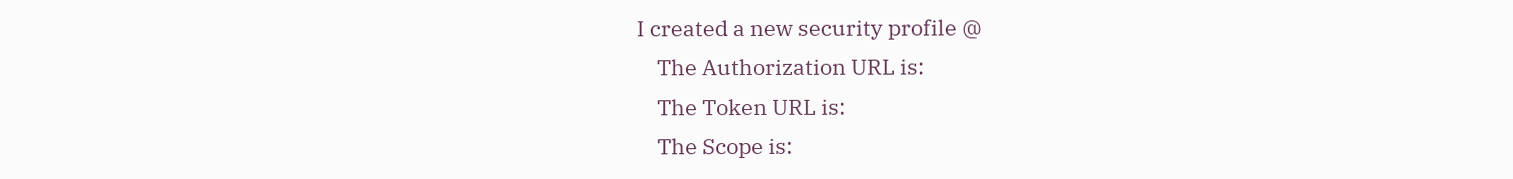I created a new security profile @
    The Authorization URL is:
    The Token URL is:
    The Scope is: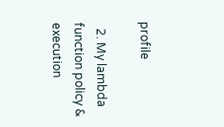profile

  2. My lambda function policy & execution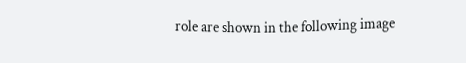role are shown in the following image